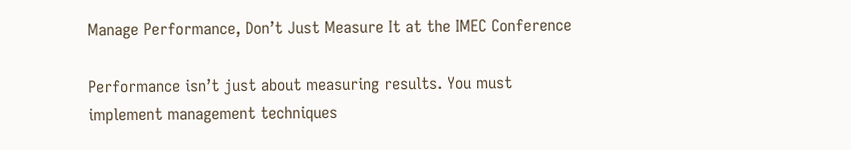Manage Performance, Don’t Just Measure It at the IMEC Conference

Performance isn’t just about measuring results. You must implement management techniques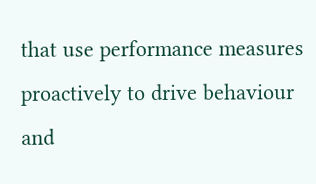that use performance measures proactively to drive behaviour and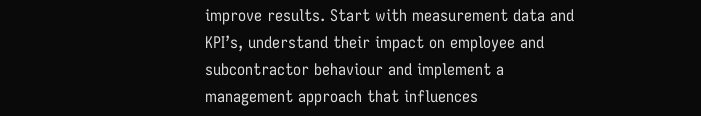improve results. Start with measurement data and KPI’s, understand their impact on employee and subcontractor behaviour and implement a management approach that influences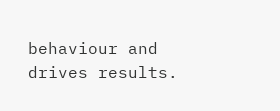behaviour and drives results.